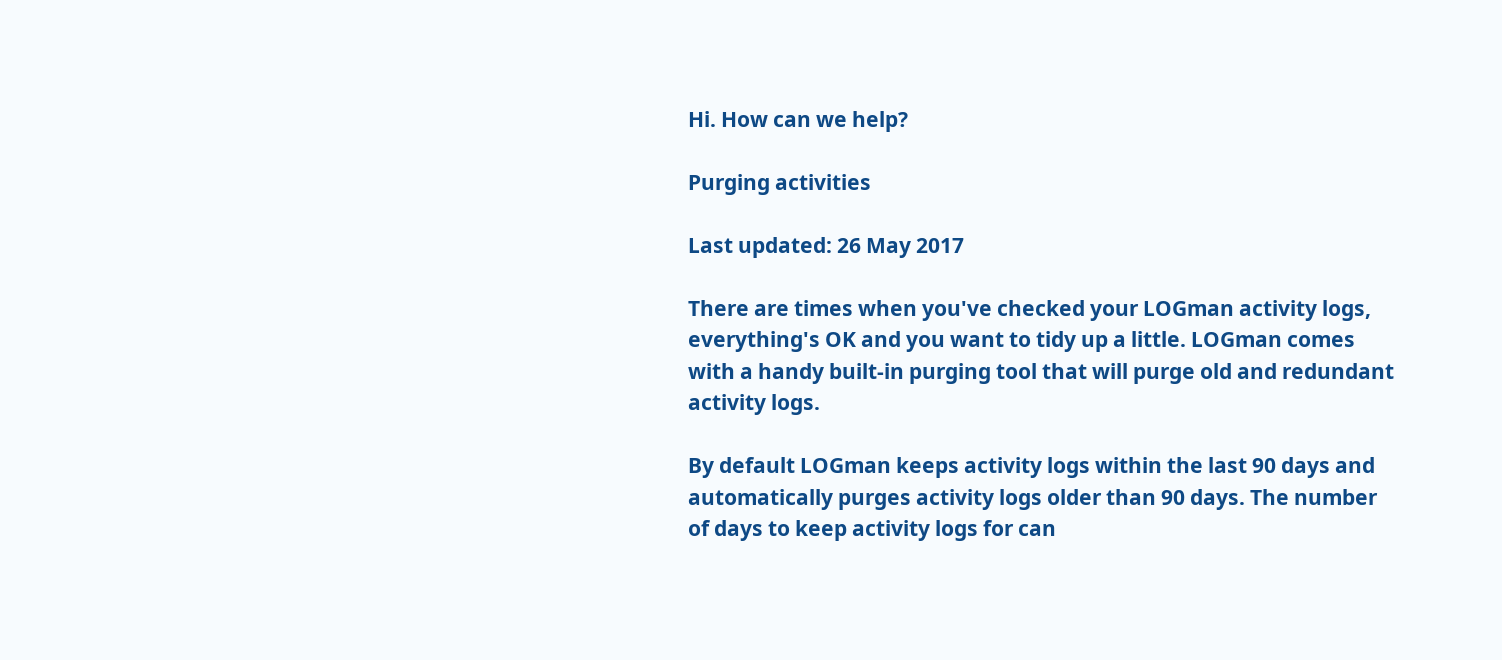Hi. How can we help?

Purging activities

Last updated: 26 May 2017

There are times when you've checked your LOGman activity logs, everything's OK and you want to tidy up a little. LOGman comes with a handy built-in purging tool that will purge old and redundant activity logs.

By default LOGman keeps activity logs within the last 90 days and automatically purges activity logs older than 90 days. The number of days to keep activity logs for can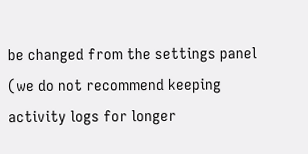be changed from the settings panel (we do not recommend keeping activity logs for longer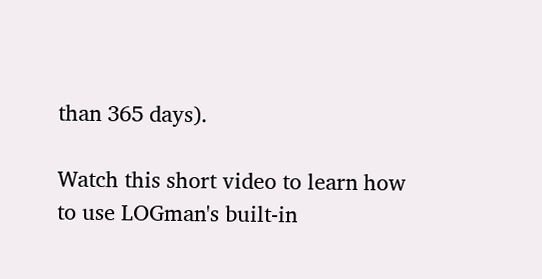than 365 days).

Watch this short video to learn how to use LOGman's built-in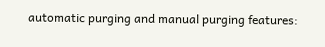automatic purging and manual purging features: